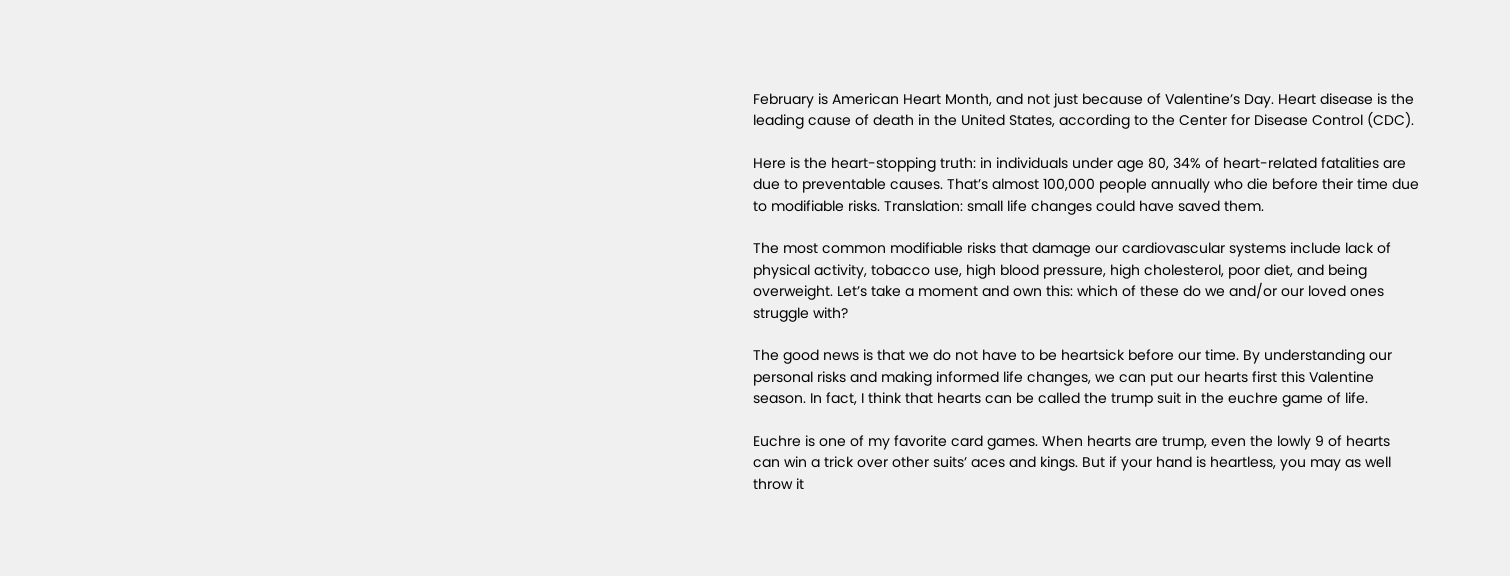February is American Heart Month, and not just because of Valentine’s Day. Heart disease is the leading cause of death in the United States, according to the Center for Disease Control (CDC).

Here is the heart-stopping truth: in individuals under age 80, 34% of heart-related fatalities are due to preventable causes. That’s almost 100,000 people annually who die before their time due to modifiable risks. Translation: small life changes could have saved them.

The most common modifiable risks that damage our cardiovascular systems include lack of physical activity, tobacco use, high blood pressure, high cholesterol, poor diet, and being overweight. Let’s take a moment and own this: which of these do we and/or our loved ones struggle with?

The good news is that we do not have to be heartsick before our time. By understanding our personal risks and making informed life changes, we can put our hearts first this Valentine season. In fact, I think that hearts can be called the trump suit in the euchre game of life.

Euchre is one of my favorite card games. When hearts are trump, even the lowly 9 of hearts can win a trick over other suits’ aces and kings. But if your hand is heartless, you may as well throw it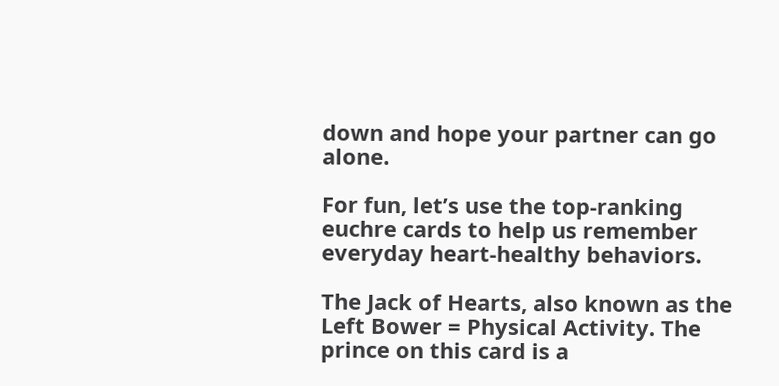down and hope your partner can go alone.

For fun, let’s use the top-ranking euchre cards to help us remember everyday heart-healthy behaviors.

The Jack of Hearts, also known as the Left Bower = Physical Activity. The prince on this card is a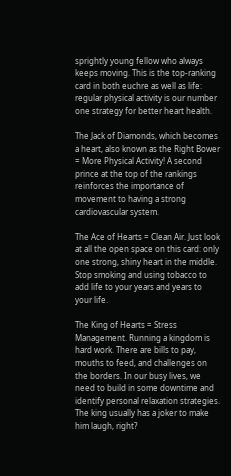sprightly young fellow who always keeps moving. This is the top-ranking card in both euchre as well as life: regular physical activity is our number one strategy for better heart health.

The Jack of Diamonds, which becomes a heart, also known as the Right Bower = More Physical Activity! A second prince at the top of the rankings reinforces the importance of movement to having a strong cardiovascular system.

The Ace of Hearts = Clean Air. Just look at all the open space on this card: only one strong, shiny heart in the middle. Stop smoking and using tobacco to add life to your years and years to your life.

The King of Hearts = Stress Management. Running a kingdom is hard work. There are bills to pay, mouths to feed, and challenges on the borders. In our busy lives, we need to build in some downtime and identify personal relaxation strategies. The king usually has a joker to make him laugh, right?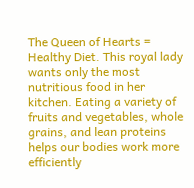The Queen of Hearts = Healthy Diet. This royal lady wants only the most nutritious food in her kitchen. Eating a variety of fruits and vegetables, whole grains, and lean proteins helps our bodies work more efficiently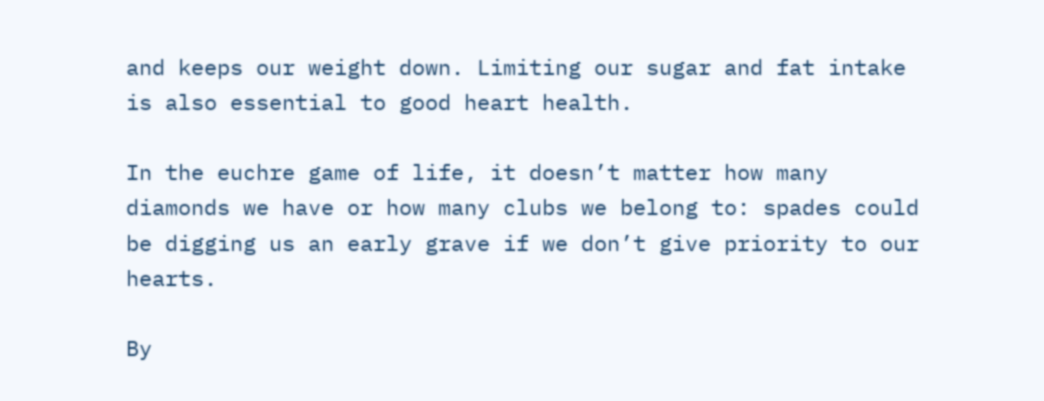and keeps our weight down. Limiting our sugar and fat intake is also essential to good heart health.

In the euchre game of life, it doesn’t matter how many diamonds we have or how many clubs we belong to: spades could be digging us an early grave if we don’t give priority to our hearts.

By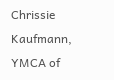Chrissie Kaufmann, YMCA of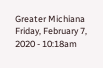Greater Michiana
Friday, February 7, 2020 - 10:18am